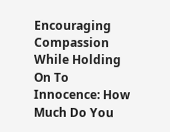Encouraging Compassion While Holding On To Innocence: How Much Do You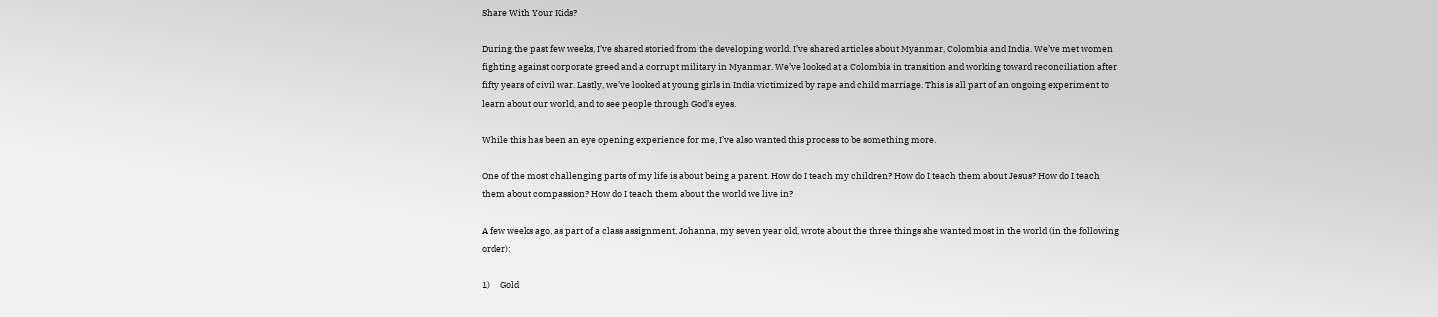Share With Your Kids?

During the past few weeks, I’ve shared storied from the developing world. I’ve shared articles about Myanmar, Colombia and India. We’ve met women fighting against corporate greed and a corrupt military in Myanmar. We’ve looked at a Colombia in transition and working toward reconciliation after fifty years of civil war. Lastly, we’ve looked at young girls in India victimized by rape and child marriage. This is all part of an ongoing experiment to learn about our world, and to see people through God’s eyes.

While this has been an eye opening experience for me, I’ve also wanted this process to be something more.

One of the most challenging parts of my life is about being a parent. How do I teach my children? How do I teach them about Jesus? How do I teach them about compassion? How do I teach them about the world we live in?

A few weeks ago, as part of a class assignment, Johanna, my seven year old, wrote about the three things she wanted most in the world (in the following order):

1)     Gold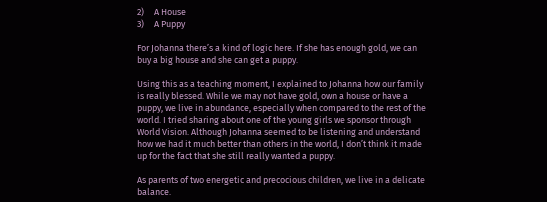2)     A House
3)     A Puppy

For Johanna there’s a kind of logic here. If she has enough gold, we can buy a big house and she can get a puppy.

Using this as a teaching moment, I explained to Johanna how our family is really blessed. While we may not have gold, own a house or have a puppy, we live in abundance, especially when compared to the rest of the world. I tried sharing about one of the young girls we sponsor through World Vision. Although Johanna seemed to be listening and understand how we had it much better than others in the world, I don’t think it made up for the fact that she still really wanted a puppy.

As parents of two energetic and precocious children, we live in a delicate balance.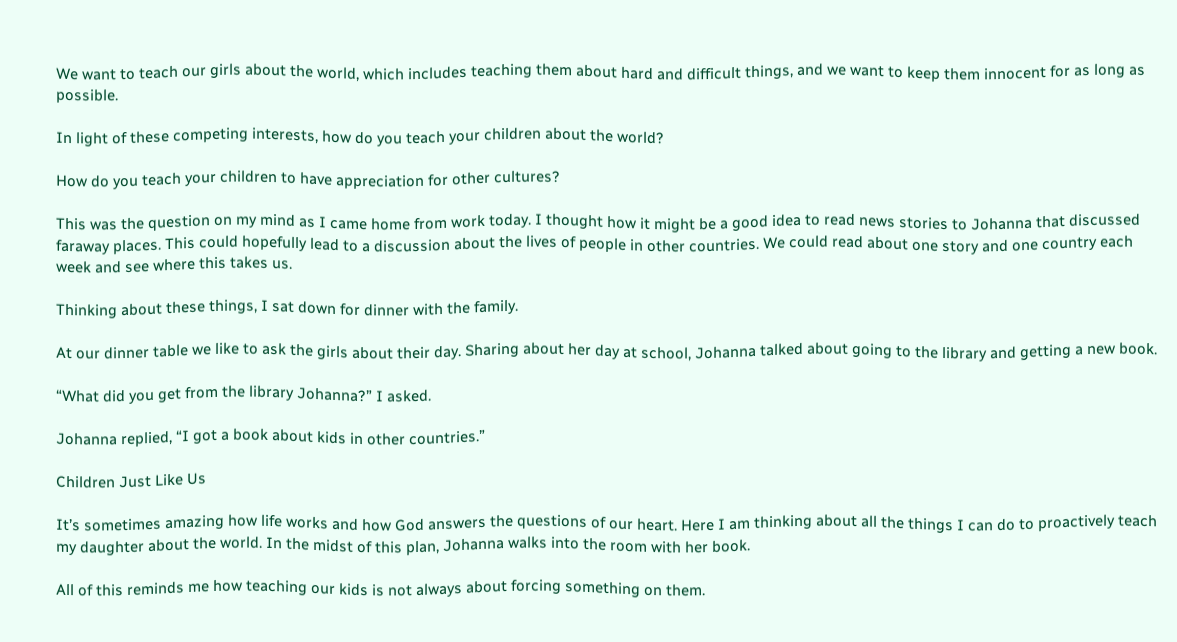We want to teach our girls about the world, which includes teaching them about hard and difficult things, and we want to keep them innocent for as long as possible.

In light of these competing interests, how do you teach your children about the world?

How do you teach your children to have appreciation for other cultures?

This was the question on my mind as I came home from work today. I thought how it might be a good idea to read news stories to Johanna that discussed faraway places. This could hopefully lead to a discussion about the lives of people in other countries. We could read about one story and one country each week and see where this takes us.

Thinking about these things, I sat down for dinner with the family.

At our dinner table we like to ask the girls about their day. Sharing about her day at school, Johanna talked about going to the library and getting a new book.

“What did you get from the library Johanna?” I asked.

Johanna replied, “I got a book about kids in other countries.”

Children Just Like Us

It’s sometimes amazing how life works and how God answers the questions of our heart. Here I am thinking about all the things I can do to proactively teach my daughter about the world. In the midst of this plan, Johanna walks into the room with her book.

All of this reminds me how teaching our kids is not always about forcing something on them.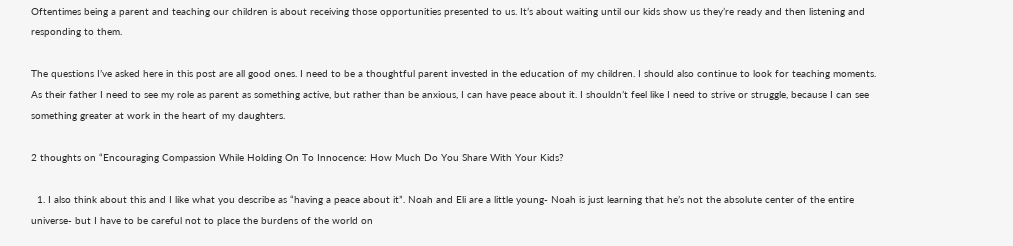Oftentimes being a parent and teaching our children is about receiving those opportunities presented to us. It’s about waiting until our kids show us they’re ready and then listening and responding to them.

The questions I’ve asked here in this post are all good ones. I need to be a thoughtful parent invested in the education of my children. I should also continue to look for teaching moments. As their father I need to see my role as parent as something active, but rather than be anxious, I can have peace about it. I shouldn’t feel like I need to strive or struggle, because I can see something greater at work in the heart of my daughters.

2 thoughts on “Encouraging Compassion While Holding On To Innocence: How Much Do You Share With Your Kids?

  1. I also think about this and I like what you describe as “having a peace about it”. Noah and Eli are a little young- Noah is just learning that he’s not the absolute center of the entire universe- but I have to be careful not to place the burdens of the world on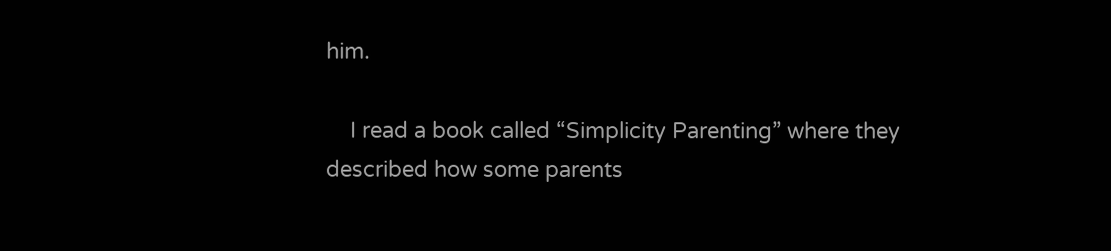him.

    I read a book called “Simplicity Parenting” where they described how some parents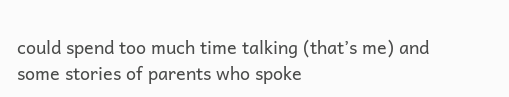could spend too much time talking (that’s me) and some stories of parents who spoke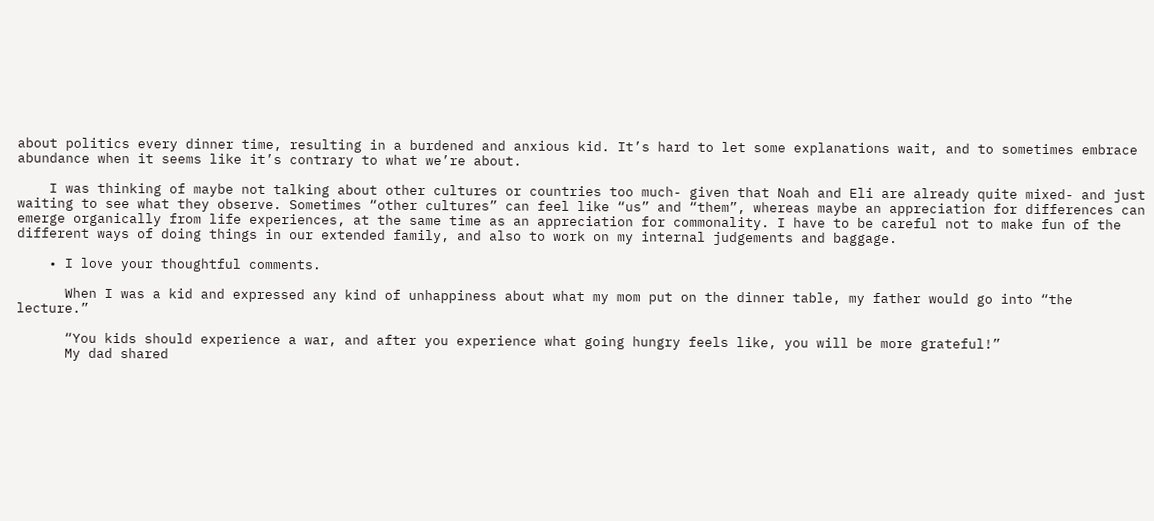about politics every dinner time, resulting in a burdened and anxious kid. It’s hard to let some explanations wait, and to sometimes embrace abundance when it seems like it’s contrary to what we’re about.

    I was thinking of maybe not talking about other cultures or countries too much- given that Noah and Eli are already quite mixed- and just waiting to see what they observe. Sometimes “other cultures” can feel like “us” and “them”, whereas maybe an appreciation for differences can emerge organically from life experiences, at the same time as an appreciation for commonality. I have to be careful not to make fun of the different ways of doing things in our extended family, and also to work on my internal judgements and baggage.

    • I love your thoughtful comments.

      When I was a kid and expressed any kind of unhappiness about what my mom put on the dinner table, my father would go into “the lecture.”

      “You kids should experience a war, and after you experience what going hungry feels like, you will be more grateful!”
      My dad shared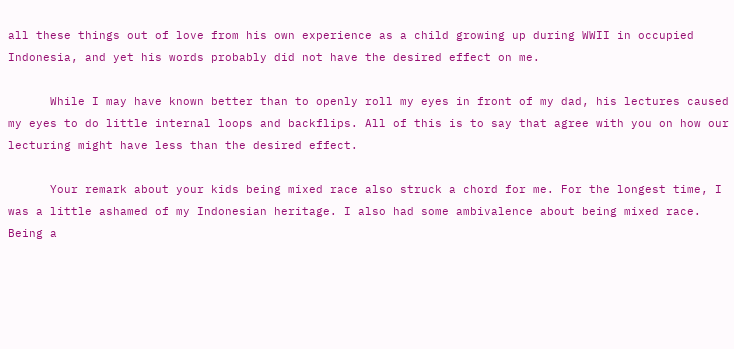all these things out of love from his own experience as a child growing up during WWII in occupied Indonesia, and yet his words probably did not have the desired effect on me.

      While I may have known better than to openly roll my eyes in front of my dad, his lectures caused my eyes to do little internal loops and backflips. All of this is to say that agree with you on how our lecturing might have less than the desired effect.

      Your remark about your kids being mixed race also struck a chord for me. For the longest time, I was a little ashamed of my Indonesian heritage. I also had some ambivalence about being mixed race. Being a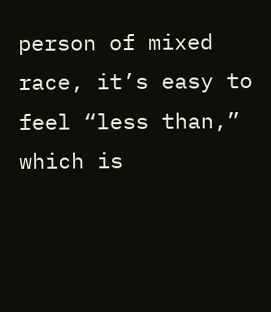person of mixed race, it’s easy to feel “less than,” which is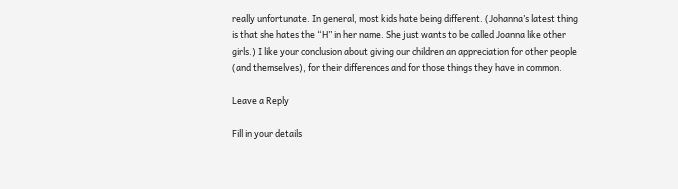really unfortunate. In general, most kids hate being different. (Johanna’s latest thing is that she hates the “H” in her name. She just wants to be called Joanna like other girls.) I like your conclusion about giving our children an appreciation for other people (and themselves), for their differences and for those things they have in common.

Leave a Reply

Fill in your details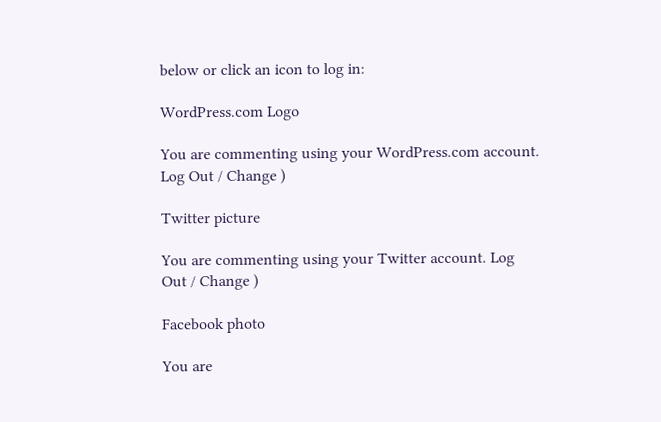below or click an icon to log in:

WordPress.com Logo

You are commenting using your WordPress.com account. Log Out / Change )

Twitter picture

You are commenting using your Twitter account. Log Out / Change )

Facebook photo

You are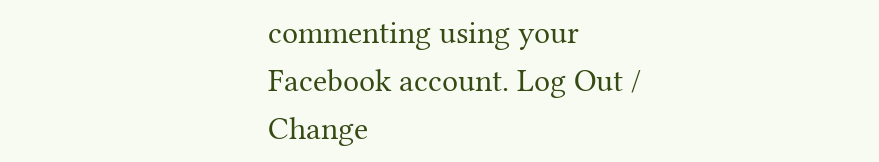commenting using your Facebook account. Log Out / Change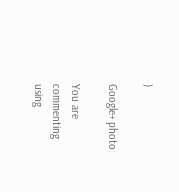)

Google+ photo

You are commenting using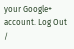your Google+ account. Log Out /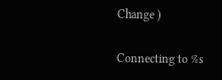Change )

Connecting to %s